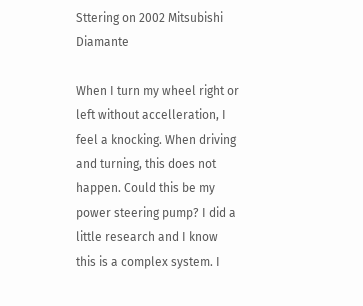Sttering on 2002 Mitsubishi Diamante

When I turn my wheel right or left without accelleration, I feel a knocking. When driving and turning, this does not happen. Could this be my power steering pump? I did a little research and I know this is a complex system. I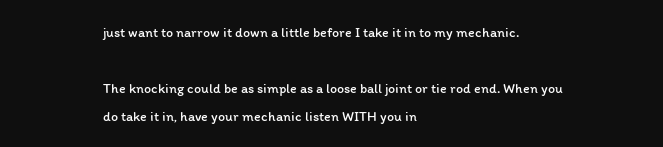just want to narrow it down a little before I take it in to my mechanic.

The knocking could be as simple as a loose ball joint or tie rod end. When you do take it in, have your mechanic listen WITH you in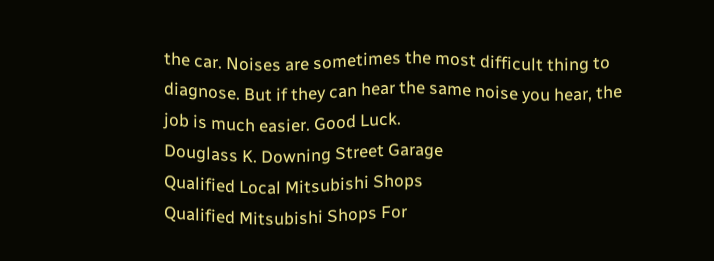the car. Noises are sometimes the most difficult thing to diagnose. But if they can hear the same noise you hear, the job is much easier. Good Luck.
Douglass K. Downing Street Garage
Qualified Local Mitsubishi Shops
Qualified Mitsubishi Shops For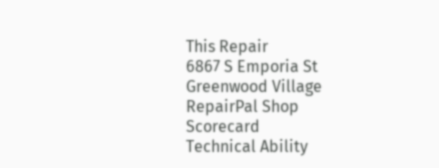This Repair
6867 S Emporia St
Greenwood Village
RepairPal Shop Scorecard
Technical Ability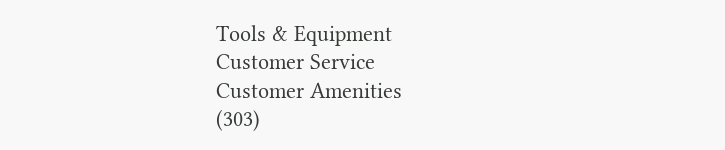Tools & Equipment
Customer Service
Customer Amenities
(303)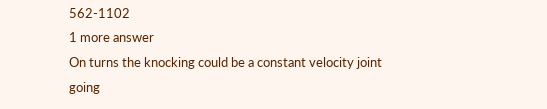562-1102
1 more answer
On turns the knocking could be a constant velocity joint going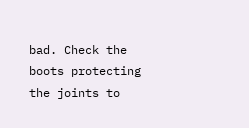bad. Check the boots protecting the joints to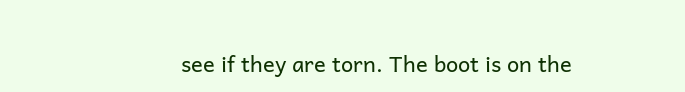see if they are torn. The boot is on the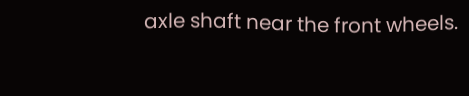axle shaft near the front wheels.